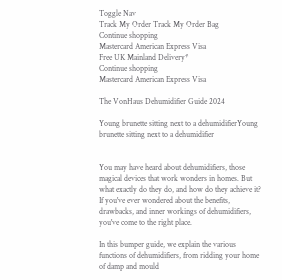Toggle Nav
Track My Order Track My Order Bag
Continue shopping
Mastercard American Express Visa
Free UK Mainland Delivery*
Continue shopping
Mastercard American Express Visa

The VonHaus Dehumidifier Guide 2024

Young brunette sitting next to a dehumidifierYoung brunette sitting next to a dehumidifier


You may have heard about dehumidifiers, those magical devices that work wonders in homes. But what exactly do they do, and how do they achieve it? If you've ever wondered about the benefits, drawbacks, and inner workings of dehumidifiers, you've come to the right place.

In this bumper guide, we explain the various functions of dehumidifiers, from ridding your home of damp and mould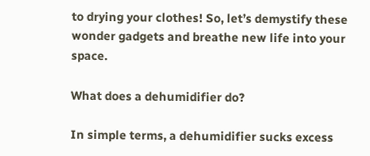to drying your clothes! So, let’s demystify these wonder gadgets and breathe new life into your space.

What does a dehumidifier do?

In simple terms, a dehumidifier sucks excess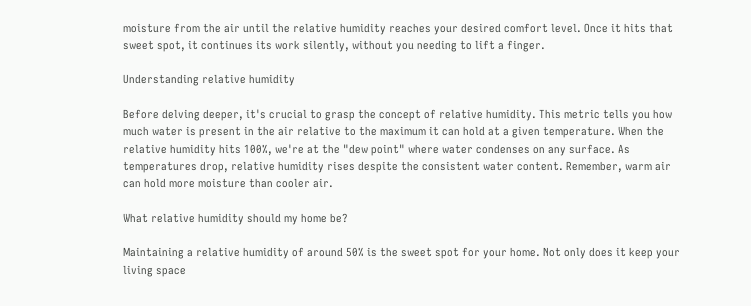moisture from the air until the relative humidity reaches your desired comfort level. Once it hits that sweet spot, it continues its work silently, without you needing to lift a finger.

Understanding relative humidity

Before delving deeper, it's crucial to grasp the concept of relative humidity. This metric tells you how much water is present in the air relative to the maximum it can hold at a given temperature. When the relative humidity hits 100%, we're at the "dew point" where water condenses on any surface. As temperatures drop, relative humidity rises despite the consistent water content. Remember, warm air can hold more moisture than cooler air.

What relative humidity should my home be?

Maintaining a relative humidity of around 50% is the sweet spot for your home. Not only does it keep your living space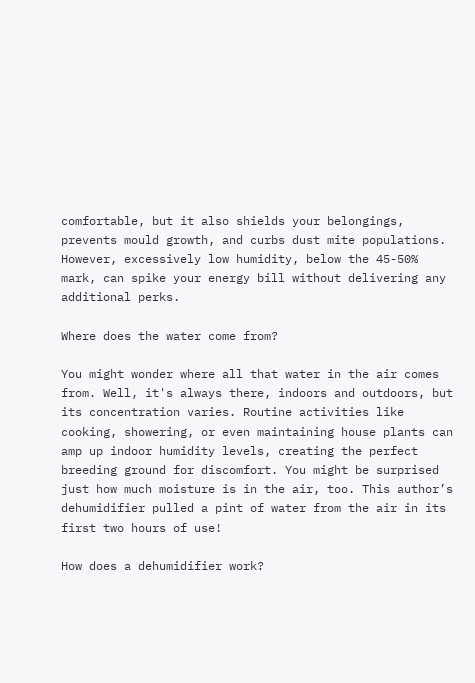comfortable, but it also shields your belongings, prevents mould growth, and curbs dust mite populations. However, excessively low humidity, below the 45-50% mark, can spike your energy bill without delivering any additional perks.

Where does the water come from?

You might wonder where all that water in the air comes from. Well, it's always there, indoors and outdoors, but its concentration varies. Routine activities like cooking, showering, or even maintaining house plants can amp up indoor humidity levels, creating the perfect breeding ground for discomfort. You might be surprised just how much moisture is in the air, too. This author’s dehumidifier pulled a pint of water from the air in its first two hours of use!

How does a dehumidifier work?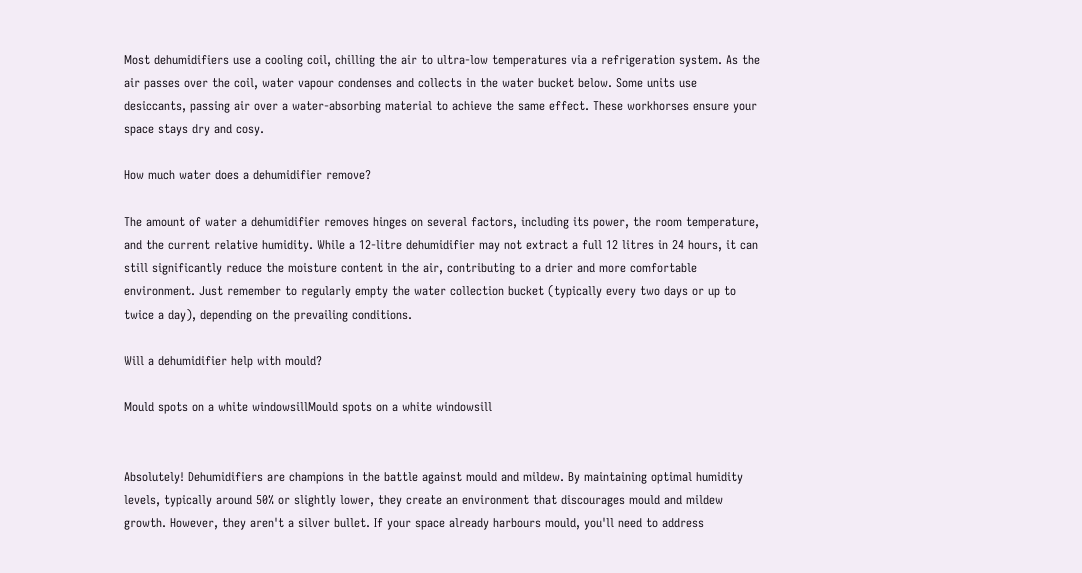Most dehumidifiers use a cooling coil, chilling the air to ultra-low temperatures via a refrigeration system. As the air passes over the coil, water vapour condenses and collects in the water bucket below. Some units use desiccants, passing air over a water-absorbing material to achieve the same effect. These workhorses ensure your space stays dry and cosy.

How much water does a dehumidifier remove?

The amount of water a dehumidifier removes hinges on several factors, including its power, the room temperature, and the current relative humidity. While a 12-litre dehumidifier may not extract a full 12 litres in 24 hours, it can still significantly reduce the moisture content in the air, contributing to a drier and more comfortable environment. Just remember to regularly empty the water collection bucket (typically every two days or up to twice a day), depending on the prevailing conditions.

Will a dehumidifier help with mould?

Mould spots on a white windowsillMould spots on a white windowsill


Absolutely! Dehumidifiers are champions in the battle against mould and mildew. By maintaining optimal humidity levels, typically around 50% or slightly lower, they create an environment that discourages mould and mildew growth. However, they aren't a silver bullet. If your space already harbours mould, you'll need to address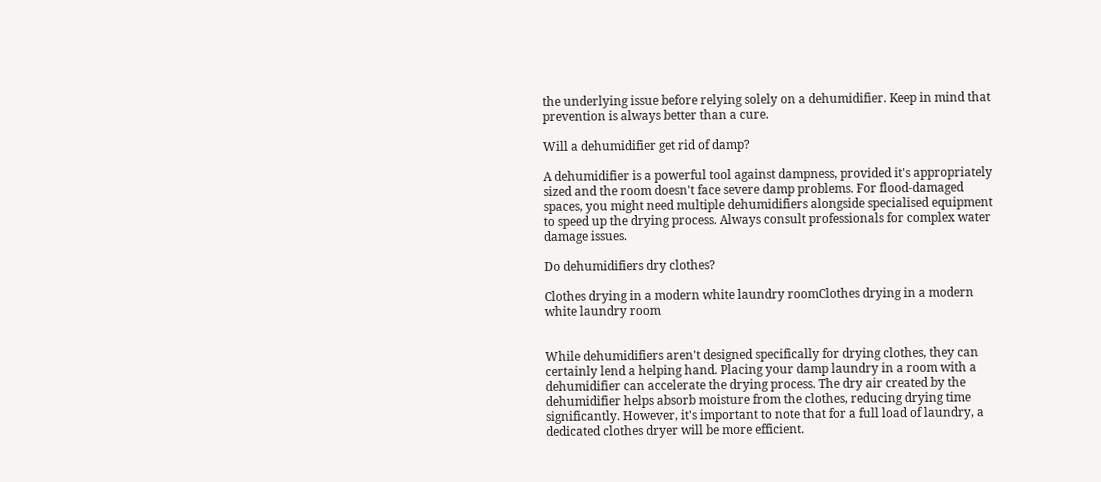the underlying issue before relying solely on a dehumidifier. Keep in mind that prevention is always better than a cure.

Will a dehumidifier get rid of damp?

A dehumidifier is a powerful tool against dampness, provided it's appropriately sized and the room doesn't face severe damp problems. For flood-damaged spaces, you might need multiple dehumidifiers alongside specialised equipment to speed up the drying process. Always consult professionals for complex water damage issues.

Do dehumidifiers dry clothes?

Clothes drying in a modern white laundry roomClothes drying in a modern white laundry room


While dehumidifiers aren't designed specifically for drying clothes, they can certainly lend a helping hand. Placing your damp laundry in a room with a dehumidifier can accelerate the drying process. The dry air created by the dehumidifier helps absorb moisture from the clothes, reducing drying time significantly. However, it's important to note that for a full load of laundry, a dedicated clothes dryer will be more efficient.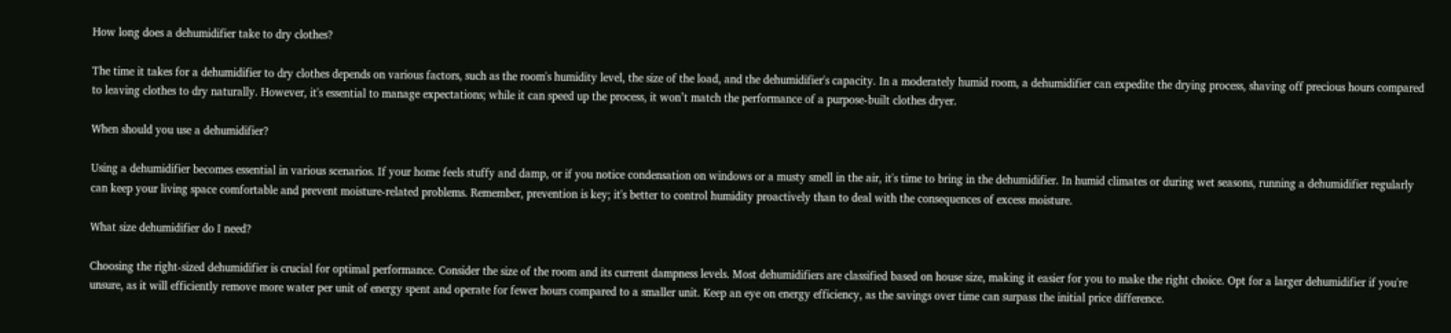How long does a dehumidifier take to dry clothes?

The time it takes for a dehumidifier to dry clothes depends on various factors, such as the room's humidity level, the size of the load, and the dehumidifier's capacity. In a moderately humid room, a dehumidifier can expedite the drying process, shaving off precious hours compared to leaving clothes to dry naturally. However, it's essential to manage expectations; while it can speed up the process, it won’t match the performance of a purpose-built clothes dryer.

When should you use a dehumidifier?

Using a dehumidifier becomes essential in various scenarios. If your home feels stuffy and damp, or if you notice condensation on windows or a musty smell in the air, it's time to bring in the dehumidifier. In humid climates or during wet seasons, running a dehumidifier regularly can keep your living space comfortable and prevent moisture-related problems. Remember, prevention is key; it's better to control humidity proactively than to deal with the consequences of excess moisture.

What size dehumidifier do I need?

Choosing the right-sized dehumidifier is crucial for optimal performance. Consider the size of the room and its current dampness levels. Most dehumidifiers are classified based on house size, making it easier for you to make the right choice. Opt for a larger dehumidifier if you're unsure, as it will efficiently remove more water per unit of energy spent and operate for fewer hours compared to a smaller unit. Keep an eye on energy efficiency, as the savings over time can surpass the initial price difference.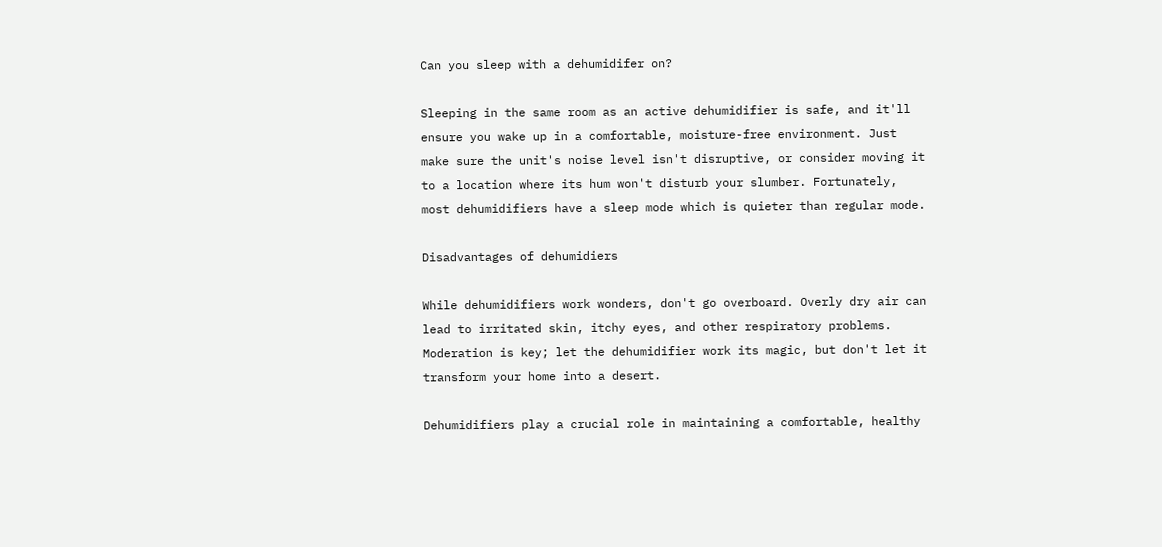Can you sleep with a dehumidifer on?

Sleeping in the same room as an active dehumidifier is safe, and it'll ensure you wake up in a comfortable, moisture-free environment. Just make sure the unit's noise level isn't disruptive, or consider moving it to a location where its hum won't disturb your slumber. Fortunately, most dehumidifiers have a sleep mode which is quieter than regular mode.

Disadvantages of dehumidiers

While dehumidifiers work wonders, don't go overboard. Overly dry air can lead to irritated skin, itchy eyes, and other respiratory problems. Moderation is key; let the dehumidifier work its magic, but don't let it transform your home into a desert.

Dehumidifiers play a crucial role in maintaining a comfortable, healthy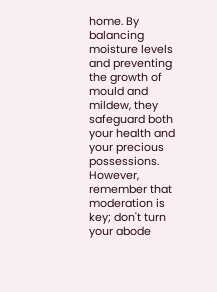home. By balancing moisture levels and preventing the growth of mould and mildew, they safeguard both your health and your precious possessions. However, remember that moderation is key; don't turn your abode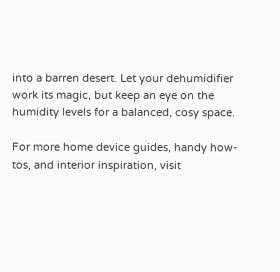into a barren desert. Let your dehumidifier work its magic, but keep an eye on the humidity levels for a balanced, cosy space.

For more home device guides, handy how-tos, and interior inspiration, visit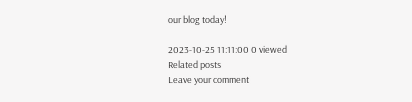our blog today!

2023-10-25 11:11:00 0 viewed
Related posts
Leave your comment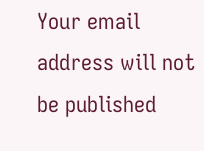Your email address will not be published